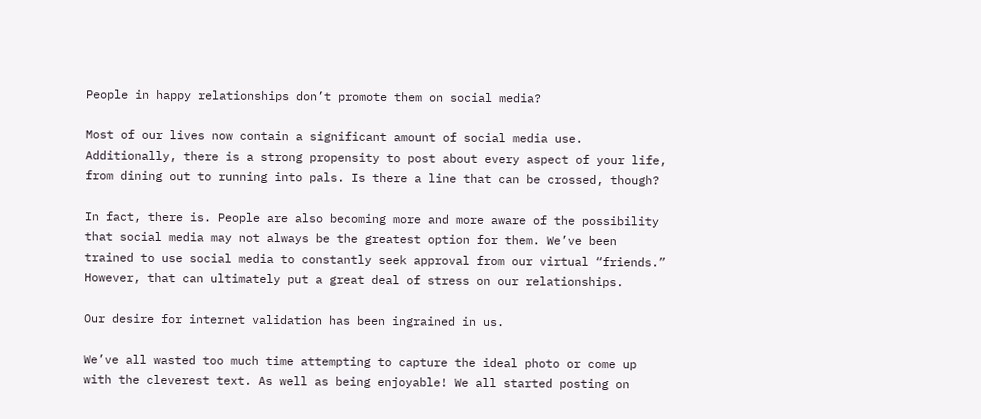People in happy relationships don’t promote them on social media?

Most of our lives now contain a significant amount of social media use. Additionally, there is a strong propensity to post about every aspect of your life, from dining out to running into pals. Is there a line that can be crossed, though?

In fact, there is. People are also becoming more and more aware of the possibility that social media may not always be the greatest option for them. We’ve been trained to use social media to constantly seek approval from our virtual “friends.” However, that can ultimately put a great deal of stress on our relationships.

Our desire for internet validation has been ingrained in us.

We’ve all wasted too much time attempting to capture the ideal photo or come up with the cleverest text. As well as being enjoyable! We all started posting on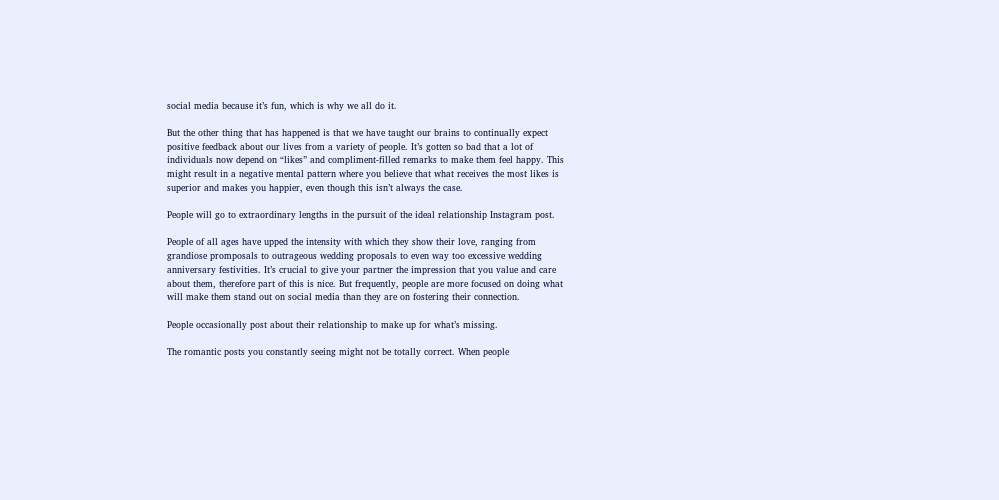social media because it’s fun, which is why we all do it.

But the other thing that has happened is that we have taught our brains to continually expect positive feedback about our lives from a variety of people. It’s gotten so bad that a lot of individuals now depend on “likes” and compliment-filled remarks to make them feel happy. This might result in a negative mental pattern where you believe that what receives the most likes is superior and makes you happier, even though this isn’t always the case.

People will go to extraordinary lengths in the pursuit of the ideal relationship Instagram post.

People of all ages have upped the intensity with which they show their love, ranging from grandiose promposals to outrageous wedding proposals to even way too excessive wedding anniversary festivities. It’s crucial to give your partner the impression that you value and care about them, therefore part of this is nice. But frequently, people are more focused on doing what will make them stand out on social media than they are on fostering their connection.

People occasionally post about their relationship to make up for what’s missing.

The romantic posts you constantly seeing might not be totally correct. When people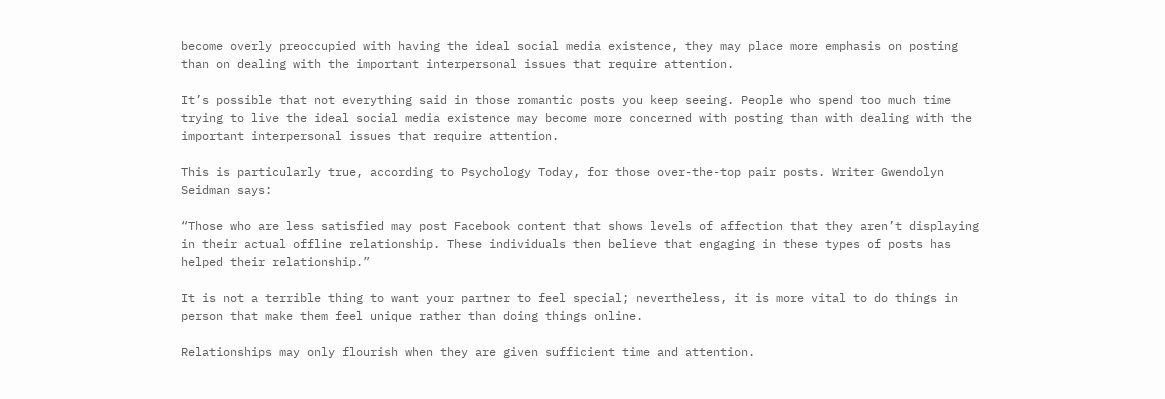become overly preoccupied with having the ideal social media existence, they may place more emphasis on posting than on dealing with the important interpersonal issues that require attention.

It’s possible that not everything said in those romantic posts you keep seeing. People who spend too much time trying to live the ideal social media existence may become more concerned with posting than with dealing with the important interpersonal issues that require attention.

This is particularly true, according to Psychology Today, for those over-the-top pair posts. Writer Gwendolyn Seidman says:

“Those who are less satisfied may post Facebook content that shows levels of affection that they aren’t displaying in their actual offline relationship. These individuals then believe that engaging in these types of posts has helped their relationship.”

It is not a terrible thing to want your partner to feel special; nevertheless, it is more vital to do things in person that make them feel unique rather than doing things online.

Relationships may only flourish when they are given sufficient time and attention.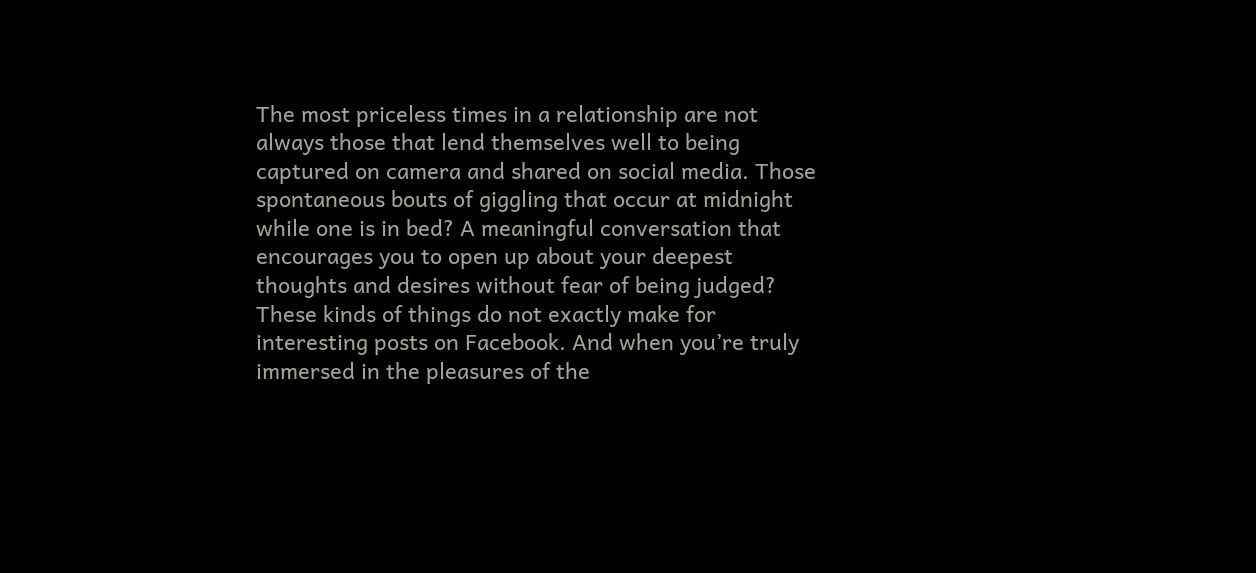The most priceless times in a relationship are not always those that lend themselves well to being captured on camera and shared on social media. Those spontaneous bouts of giggling that occur at midnight while one is in bed? A meaningful conversation that encourages you to open up about your deepest thoughts and desires without fear of being judged? These kinds of things do not exactly make for interesting posts on Facebook. And when you’re truly immersed in the pleasures of the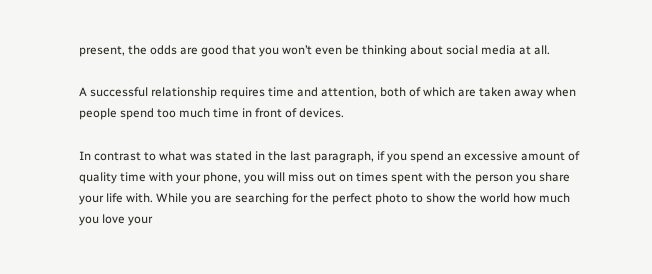present, the odds are good that you won’t even be thinking about social media at all.

A successful relationship requires time and attention, both of which are taken away when people spend too much time in front of devices.

In contrast to what was stated in the last paragraph, if you spend an excessive amount of quality time with your phone, you will miss out on times spent with the person you share your life with. While you are searching for the perfect photo to show the world how much you love your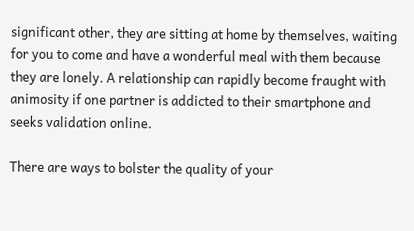significant other, they are sitting at home by themselves, waiting for you to come and have a wonderful meal with them because they are lonely. A relationship can rapidly become fraught with animosity if one partner is addicted to their smartphone and seeks validation online.

There are ways to bolster the quality of your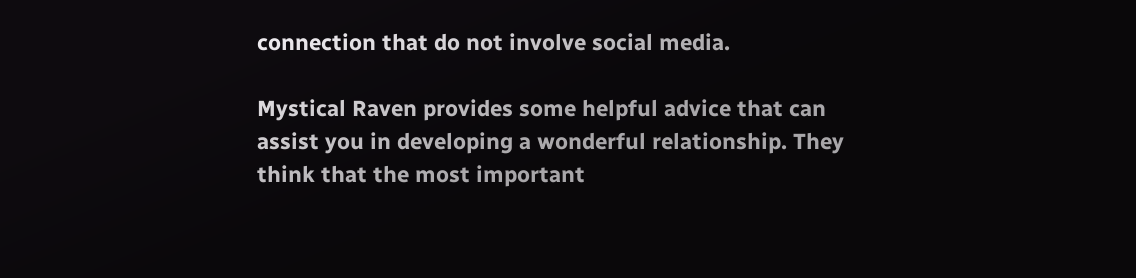connection that do not involve social media.

Mystical Raven provides some helpful advice that can assist you in developing a wonderful relationship. They think that the most important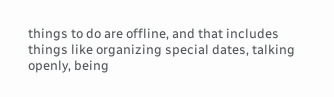things to do are offline, and that includes things like organizing special dates, talking openly, being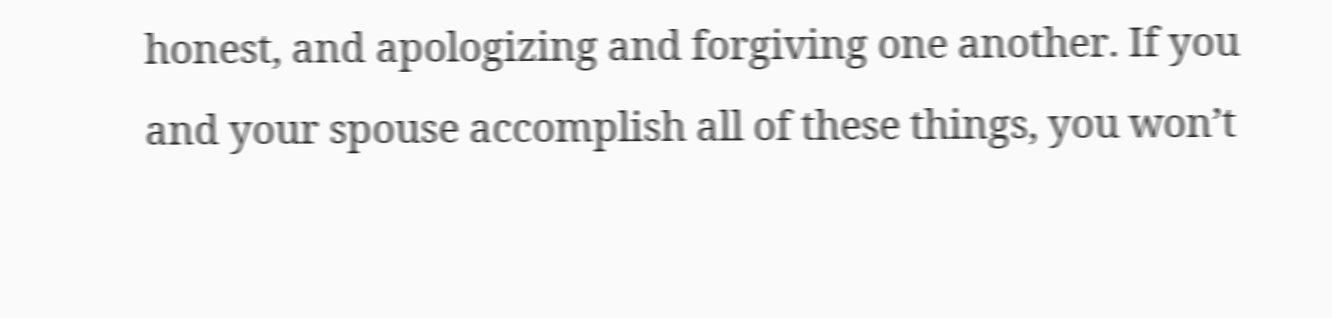honest, and apologizing and forgiving one another. If you and your spouse accomplish all of these things, you won’t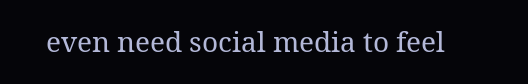even need social media to feel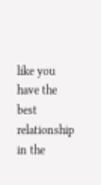like you have the best relationship in the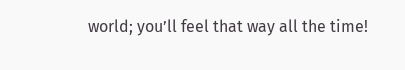world; you’ll feel that way all the time!